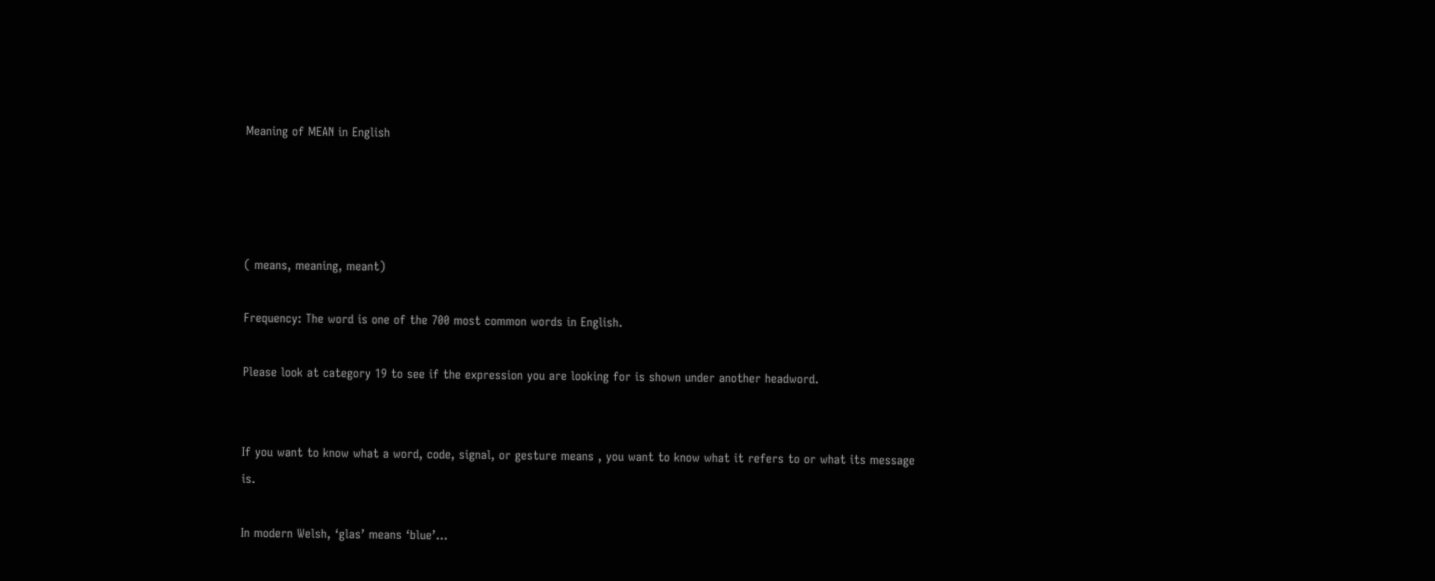Meaning of MEAN in English




( means, meaning, meant)

Frequency: The word is one of the 700 most common words in English.

Please look at category 19 to see if the expression you are looking for is shown under another headword.


If you want to know what a word, code, signal, or gesture means , you want to know what it refers to or what its message is.

In modern Welsh, ‘glas’ means ‘blue’...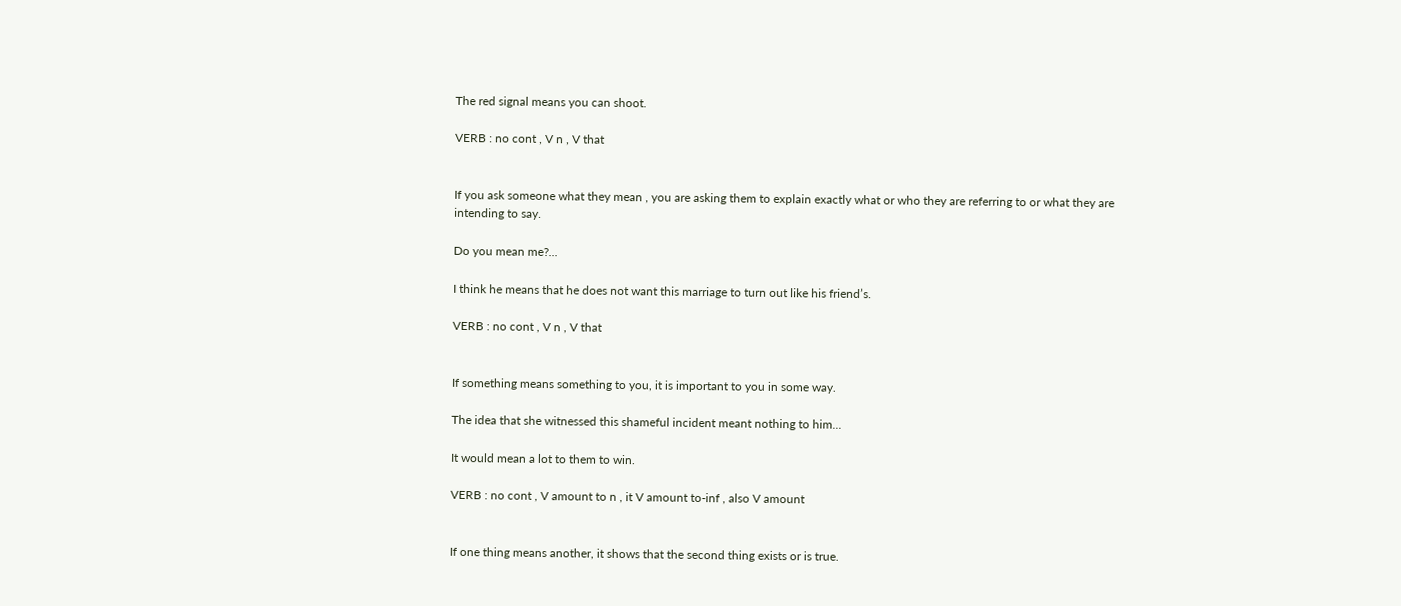The red signal means you can shoot.

VERB : no cont , V n , V that


If you ask someone what they mean , you are asking them to explain exactly what or who they are referring to or what they are intending to say.

Do you mean me?...

I think he means that he does not want this marriage to turn out like his friend’s.

VERB : no cont , V n , V that


If something means something to you, it is important to you in some way.

The idea that she witnessed this shameful incident meant nothing to him...

It would mean a lot to them to win.

VERB : no cont , V amount to n , it V amount to-inf , also V amount


If one thing means another, it shows that the second thing exists or is true.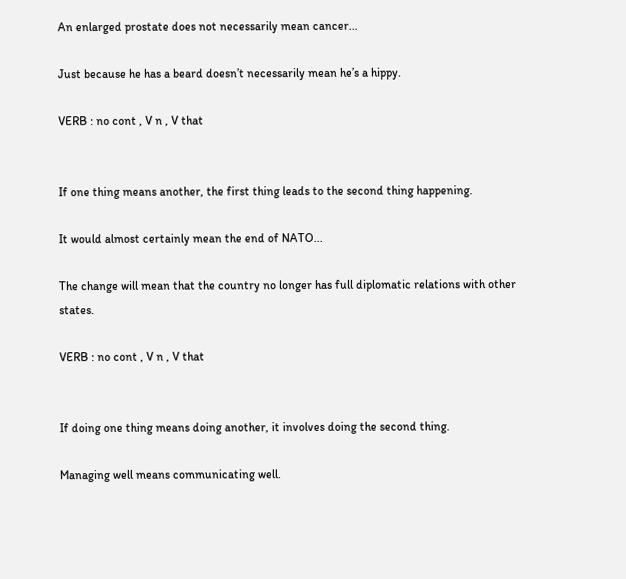An enlarged prostate does not necessarily mean cancer...

Just because he has a beard doesn’t necessarily mean he’s a hippy.

VERB : no cont , V n , V that


If one thing means another, the first thing leads to the second thing happening.

It would almost certainly mean the end of NATO...

The change will mean that the country no longer has full diplomatic relations with other states.

VERB : no cont , V n , V that


If doing one thing means doing another, it involves doing the second thing.

Managing well means communicating well.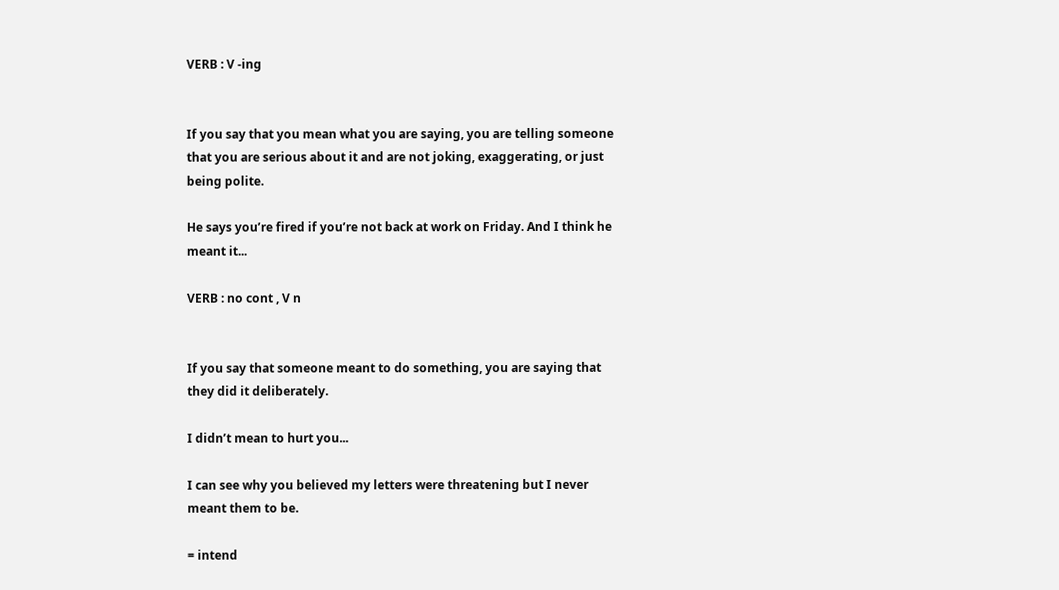VERB : V -ing


If you say that you mean what you are saying, you are telling someone that you are serious about it and are not joking, exaggerating, or just being polite.

He says you’re fired if you’re not back at work on Friday. And I think he meant it...

VERB : no cont , V n


If you say that someone meant to do something, you are saying that they did it deliberately.

I didn’t mean to hurt you...

I can see why you believed my letters were threatening but I never meant them to be.

= intend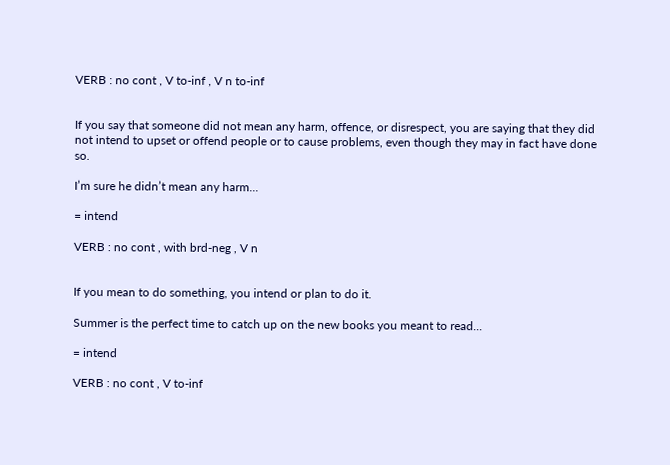VERB : no cont , V to-inf , V n to-inf


If you say that someone did not mean any harm, offence, or disrespect, you are saying that they did not intend to upset or offend people or to cause problems, even though they may in fact have done so.

I’m sure he didn’t mean any harm...

= intend

VERB : no cont , with brd-neg , V n


If you mean to do something, you intend or plan to do it.

Summer is the perfect time to catch up on the new books you meant to read...

= intend

VERB : no cont , V to-inf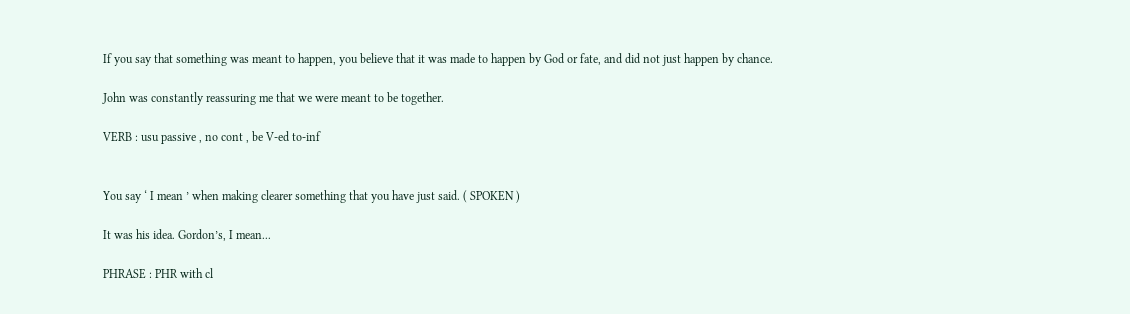If you say that something was meant to happen, you believe that it was made to happen by God or fate, and did not just happen by chance.

John was constantly reassuring me that we were meant to be together.

VERB : usu passive , no cont , be V-ed to-inf


You say ‘ I mean ’ when making clearer something that you have just said. ( SPOKEN )

It was his idea. Gordon’s, I mean...

PHRASE : PHR with cl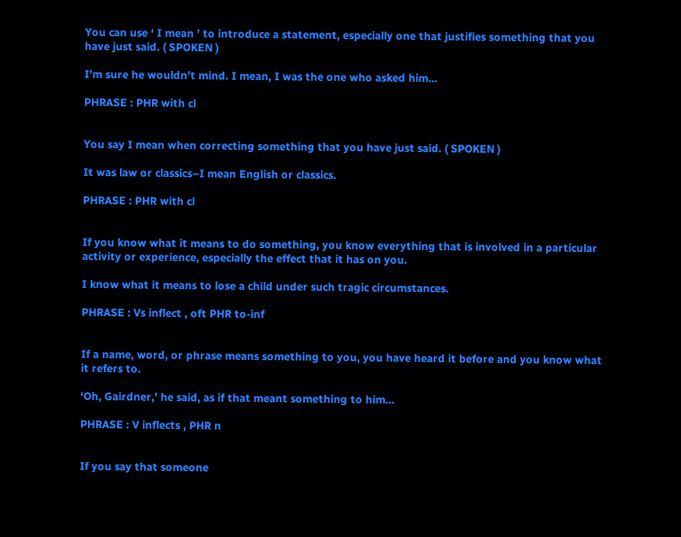You can use ‘ I mean ’ to introduce a statement, especially one that justifies something that you have just said. ( SPOKEN )

I’m sure he wouldn’t mind. I mean, I was the one who asked him...

PHRASE : PHR with cl


You say I mean when correcting something that you have just said. ( SPOKEN )

It was law or classics–I mean English or classics.

PHRASE : PHR with cl


If you know what it means to do something, you know everything that is involved in a particular activity or experience, especially the effect that it has on you.

I know what it means to lose a child under such tragic circumstances.

PHRASE : Vs inflect , oft PHR to-inf


If a name, word, or phrase means something to you, you have heard it before and you know what it refers to.

‘Oh, Gairdner,’ he said, as if that meant something to him...

PHRASE : V inflects , PHR n


If you say that someone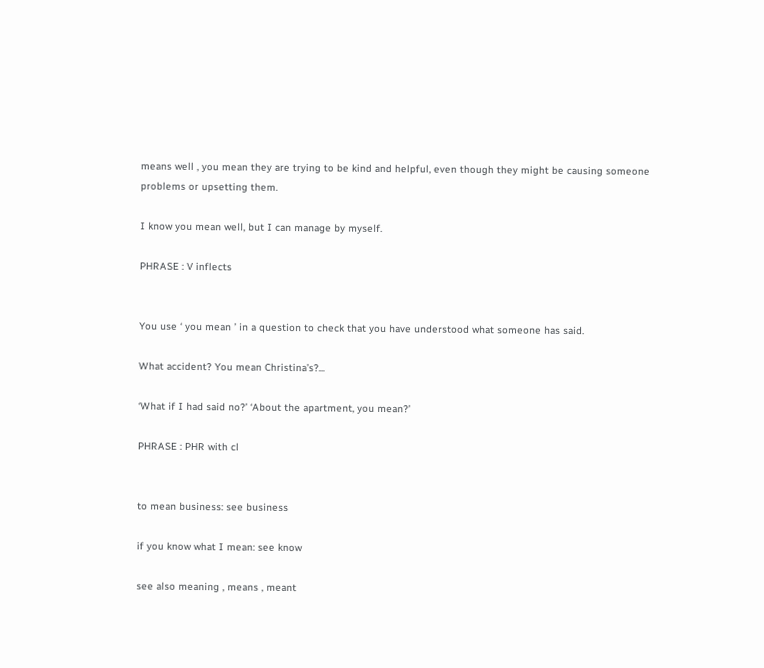means well , you mean they are trying to be kind and helpful, even though they might be causing someone problems or upsetting them.

I know you mean well, but I can manage by myself.

PHRASE : V inflects


You use ‘ you mean ’ in a question to check that you have understood what someone has said.

What accident? You mean Christina’s?...

‘What if I had said no?’ ‘About the apartment, you mean?’

PHRASE : PHR with cl


to mean business: see business

if you know what I mean: see know

see also meaning , means , meant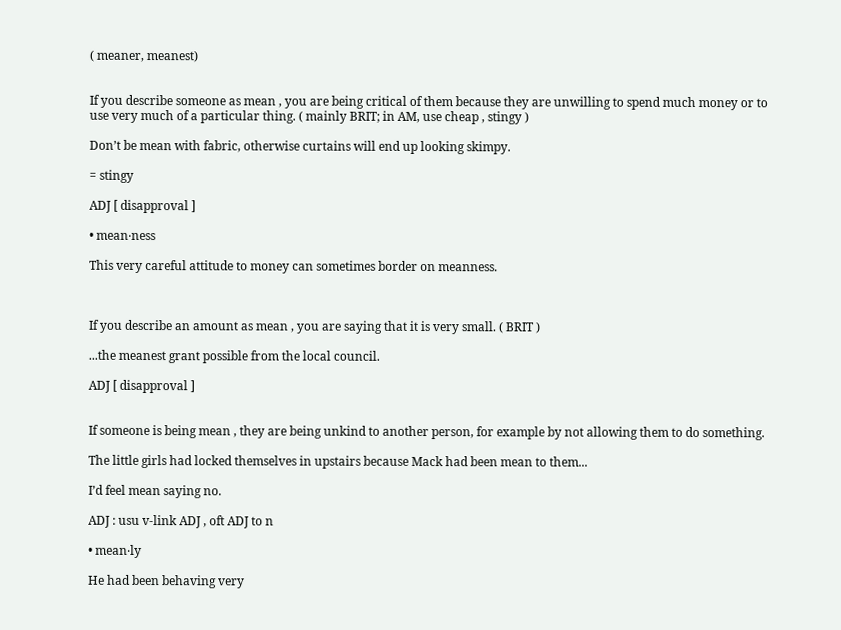( meaner, meanest)


If you describe someone as mean , you are being critical of them because they are unwilling to spend much money or to use very much of a particular thing. ( mainly BRIT; in AM, use cheap , stingy )

Don’t be mean with fabric, otherwise curtains will end up looking skimpy.

= stingy

ADJ [ disapproval ]

• mean‧ness

This very careful attitude to money can sometimes border on meanness.



If you describe an amount as mean , you are saying that it is very small. ( BRIT )

...the meanest grant possible from the local council.

ADJ [ disapproval ]


If someone is being mean , they are being unkind to another person, for example by not allowing them to do something.

The little girls had locked themselves in upstairs because Mack had been mean to them...

I’d feel mean saying no.

ADJ : usu v-link ADJ , oft ADJ to n

• mean‧ly

He had been behaving very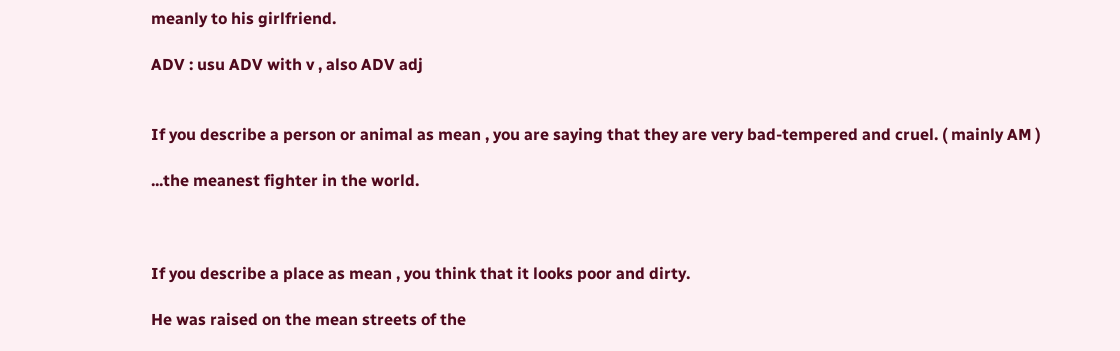meanly to his girlfriend.

ADV : usu ADV with v , also ADV adj


If you describe a person or animal as mean , you are saying that they are very bad-tempered and cruel. ( mainly AM )

...the meanest fighter in the world.



If you describe a place as mean , you think that it looks poor and dirty.

He was raised on the mean streets of the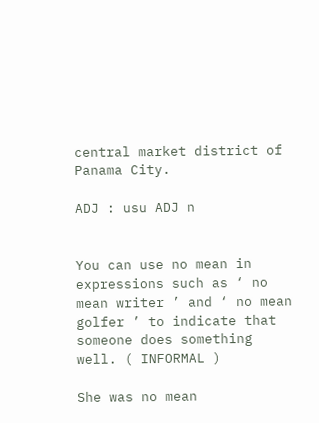central market district of Panama City.

ADJ : usu ADJ n


You can use no mean in expressions such as ‘ no mean writer ’ and ‘ no mean golfer ’ to indicate that someone does something well. ( INFORMAL )

She was no mean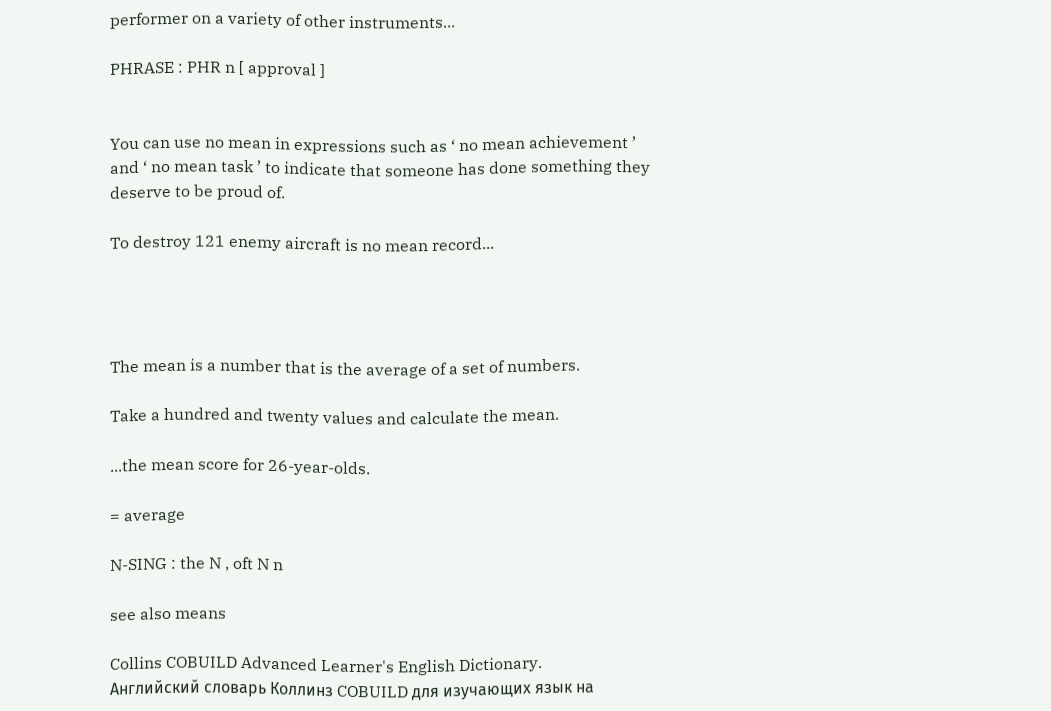performer on a variety of other instruments...

PHRASE : PHR n [ approval ]


You can use no mean in expressions such as ‘ no mean achievement ’ and ‘ no mean task ’ to indicate that someone has done something they deserve to be proud of.

To destroy 121 enemy aircraft is no mean record...




The mean is a number that is the average of a set of numbers.

Take a hundred and twenty values and calculate the mean.

...the mean score for 26-year-olds.

= average

N-SING : the N , oft N n

see also means

Collins COBUILD Advanced Learner's English Dictionary.      Английский словарь Коллинз COBUILD для изучающих язык на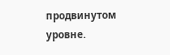продвинутом уровне.